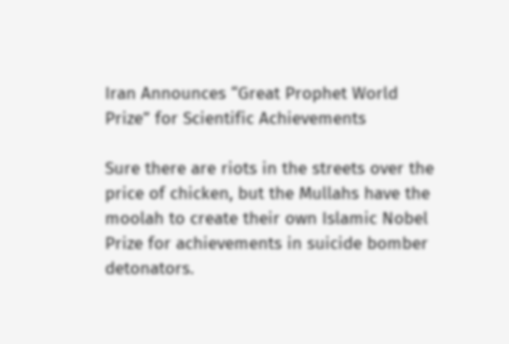Iran Announces “Great Prophet World Prize” for Scientific Achievements

Sure there are riots in the streets over the price of chicken, but the Mullahs have the moolah to create their own Islamic Nobel Prize for achievements in suicide bomber detonators.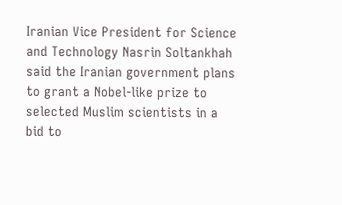Iranian Vice President for Science and Technology Nasrin Soltankhah said the Iranian government plans to grant a Nobel-like prize to selected Muslim scientists in a bid to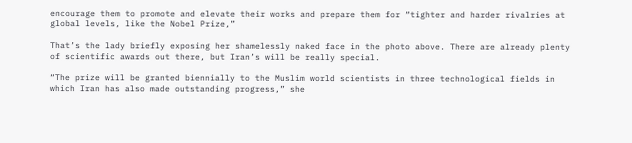encourage them to promote and elevate their works and prepare them for “tighter and harder rivalries at global levels, like the Nobel Prize,”

That’s the lady briefly exposing her shamelessly naked face in the photo above. There are already plenty of scientific awards out there, but Iran’s will be really special.

“The prize will be granted biennially to the Muslim world scientists in three technological fields in which Iran has also made outstanding progress,” she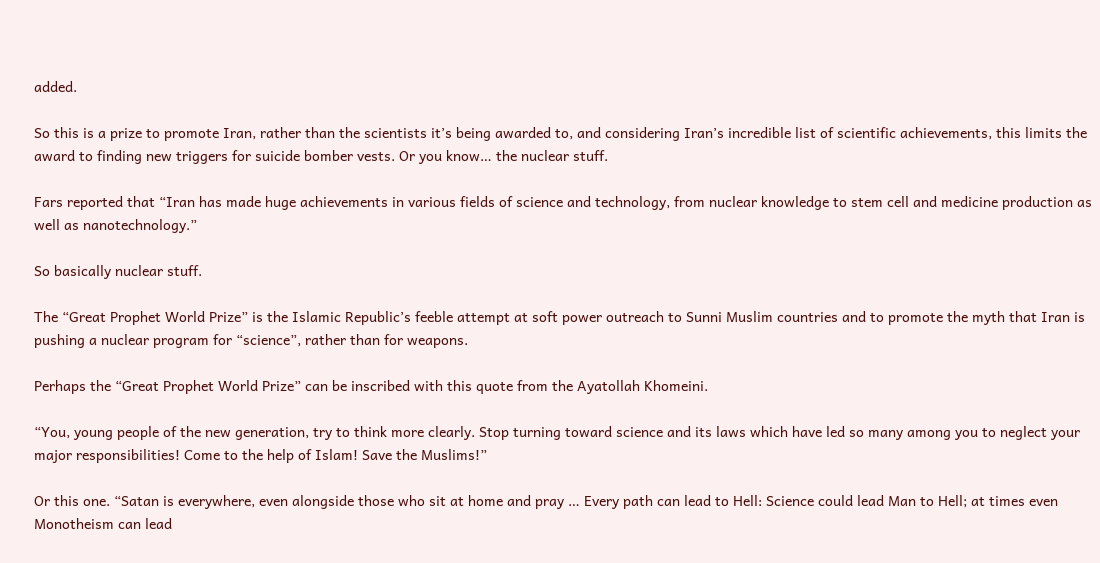added.

So this is a prize to promote Iran, rather than the scientists it’s being awarded to, and considering Iran’s incredible list of scientific achievements, this limits the award to finding new triggers for suicide bomber vests. Or you know… the nuclear stuff.

Fars reported that “Iran has made huge achievements in various fields of science and technology, from nuclear knowledge to stem cell and medicine production as well as nanotechnology.”

So basically nuclear stuff.

The “Great Prophet World Prize” is the Islamic Republic’s feeble attempt at soft power outreach to Sunni Muslim countries and to promote the myth that Iran is pushing a nuclear program for “science”, rather than for weapons.

Perhaps the “Great Prophet World Prize” can be inscribed with this quote from the Ayatollah Khomeini.

“You, young people of the new generation, try to think more clearly. Stop turning toward science and its laws which have led so many among you to neglect your major responsibilities! Come to the help of Islam! Save the Muslims!”

Or this one. “Satan is everywhere, even alongside those who sit at home and pray … Every path can lead to Hell: Science could lead Man to Hell; at times even Monotheism can lead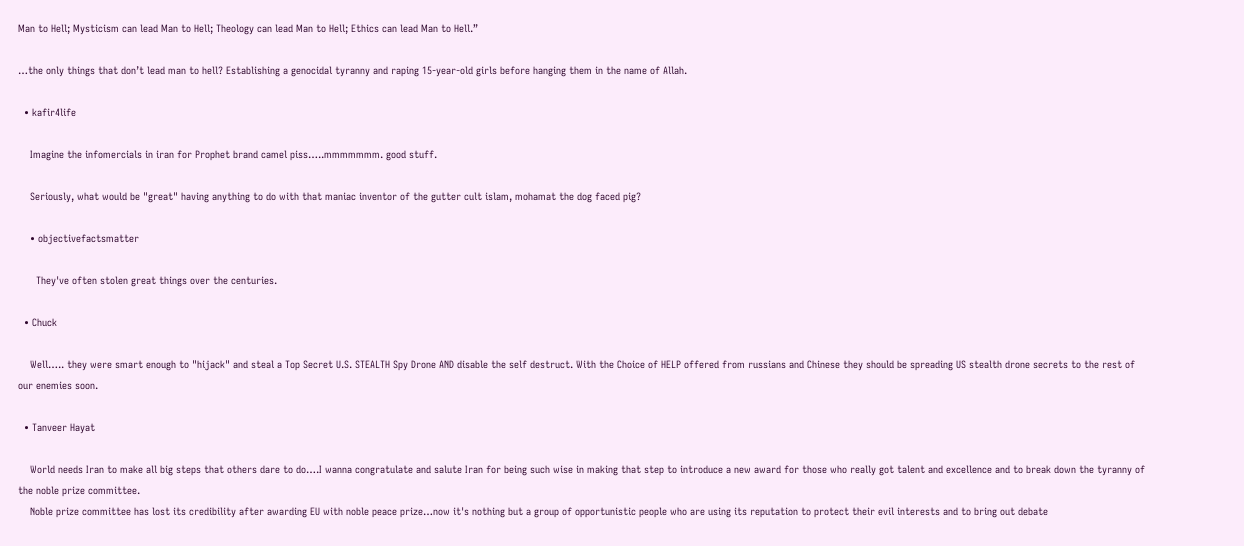Man to Hell; Mysticism can lead Man to Hell; Theology can lead Man to Hell; Ethics can lead Man to Hell.”

…the only things that don’t lead man to hell? Establishing a genocidal tyranny and raping 15-year-old girls before hanging them in the name of Allah.

  • kafir4life

    Imagine the infomercials in iran for Prophet brand camel piss…..mmmmmmm. good stuff.

    Seriously, what would be "great" having anything to do with that maniac inventor of the gutter cult islam, mohamat the dog faced pig?

    • objectivefactsmatter

      They've often stolen great things over the centuries.

  • Chuck

    Well….. they were smart enough to "hijack" and steal a Top Secret U.S. STEALTH Spy Drone AND disable the self destruct. With the Choice of HELP offered from russians and Chinese they should be spreading US stealth drone secrets to the rest of our enemies soon.

  • Tanveer Hayat

    World needs Iran to make all big steps that others dare to do….I wanna congratulate and salute Iran for being such wise in making that step to introduce a new award for those who really got talent and excellence and to break down the tyranny of the noble prize committee.
    Noble prize committee has lost its credibility after awarding EU with noble peace prize…now it's nothing but a group of opportunistic people who are using its reputation to protect their evil interests and to bring out debate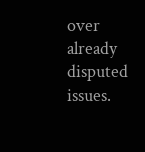over already disputed issues.